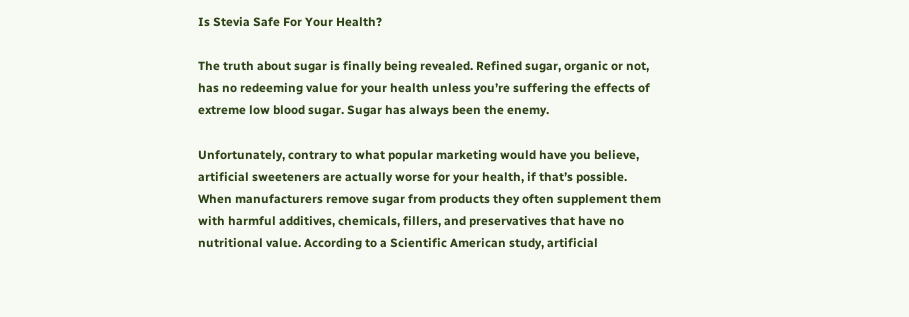Is Stevia Safe For Your Health?

The truth about sugar is finally being revealed. Refined sugar, organic or not, has no redeeming value for your health unless you’re suffering the effects of extreme low blood sugar. Sugar has always been the enemy.

Unfortunately, contrary to what popular marketing would have you believe, artificial sweeteners are actually worse for your health, if that’s possible. When manufacturers remove sugar from products they often supplement them with harmful additives, chemicals, fillers, and preservatives that have no nutritional value. According to a Scientific American study, artificial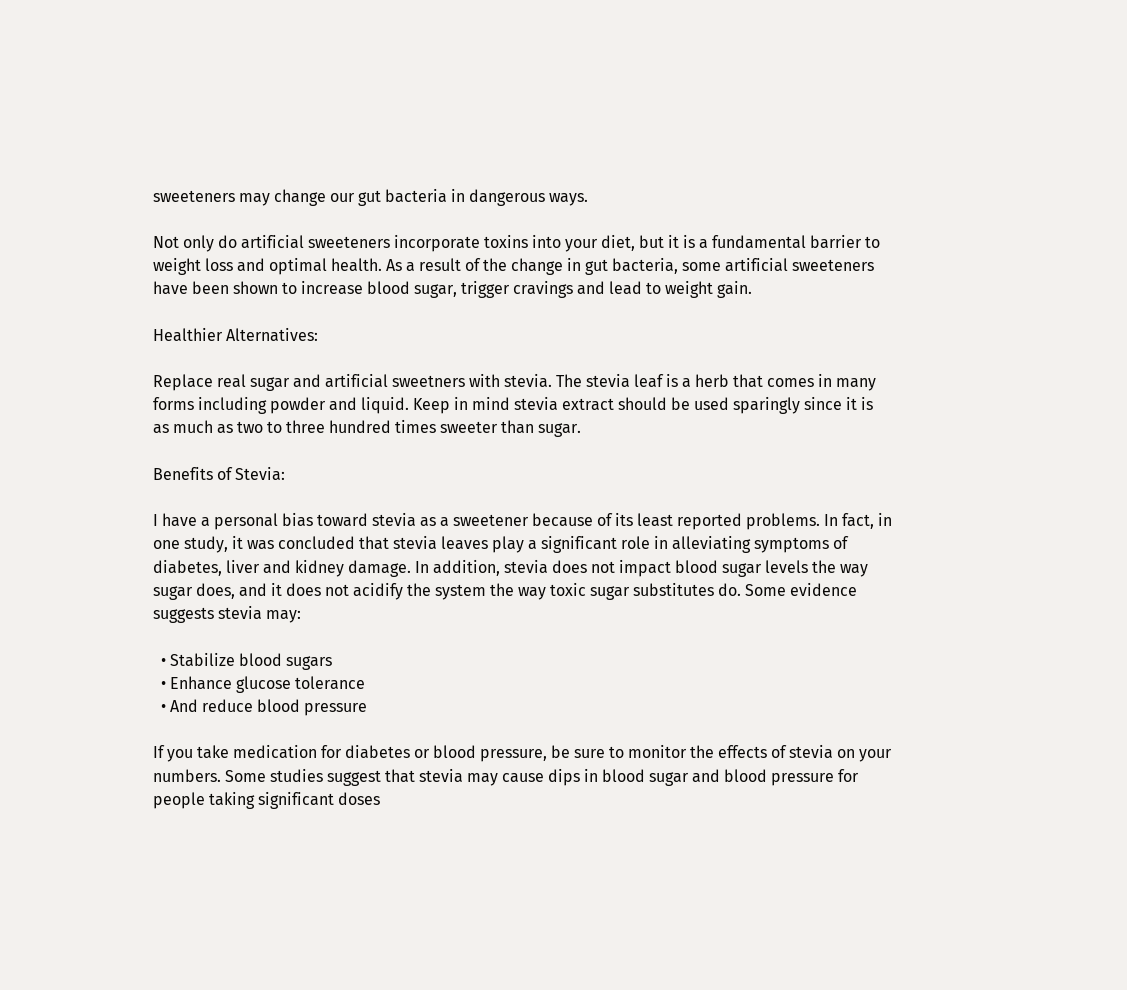sweeteners may change our gut bacteria in dangerous ways.

Not only do artificial sweeteners incorporate toxins into your diet, but it is a fundamental barrier to weight loss and optimal health. As a result of the change in gut bacteria, some artificial sweeteners have been shown to increase blood sugar, trigger cravings and lead to weight gain.

Healthier Alternatives:

Replace real sugar and artificial sweetners with stevia. The stevia leaf is a herb that comes in many forms including powder and liquid. Keep in mind stevia extract should be used sparingly since it is as much as two to three hundred times sweeter than sugar.

Benefits of Stevia:

I have a personal bias toward stevia as a sweetener because of its least reported problems. In fact, in one study, it was concluded that stevia leaves play a significant role in alleviating symptoms of diabetes, liver and kidney damage. In addition, stevia does not impact blood sugar levels the way sugar does, and it does not acidify the system the way toxic sugar substitutes do. Some evidence suggests stevia may:

  • Stabilize blood sugars
  • Enhance glucose tolerance
  • And reduce blood pressure

If you take medication for diabetes or blood pressure, be sure to monitor the effects of stevia on your numbers. Some studies suggest that stevia may cause dips in blood sugar and blood pressure for people taking significant doses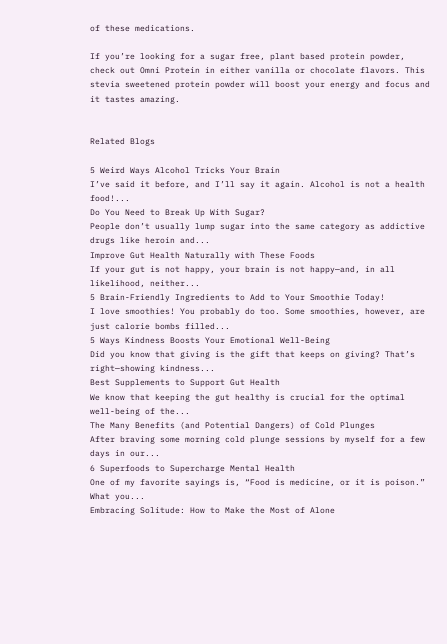of these medications.

If you’re looking for a sugar free, plant based protein powder, check out Omni Protein in either vanilla or chocolate flavors. This stevia sweetened protein powder will boost your energy and focus and it tastes amazing.


Related Blogs

5 Weird Ways Alcohol Tricks Your Brain
I’ve said it before, and I’ll say it again. Alcohol is not a health food!...
Do You Need to Break Up With Sugar?
People don’t usually lump sugar into the same category as addictive drugs like heroin and...
Improve Gut Health Naturally with These Foods
If your gut is not happy, your brain is not happy—and, in all likelihood, neither...
5 Brain-Friendly Ingredients to Add to Your Smoothie Today!
I love smoothies! You probably do too. Some smoothies, however, are just calorie bombs filled...
5 Ways Kindness Boosts Your Emotional Well-Being
Did you know that giving is the gift that keeps on giving? That’s right—showing kindness...
Best Supplements to Support Gut Health
We know that keeping the gut healthy is crucial for the optimal well-being of the...
The Many Benefits (and Potential Dangers) of Cold Plunges
After braving some morning cold plunge sessions by myself for a few days in our...
6 Superfoods to Supercharge Mental Health
One of my favorite sayings is, “Food is medicine, or it is poison.” What you...
Embracing Solitude: How to Make the Most of Alone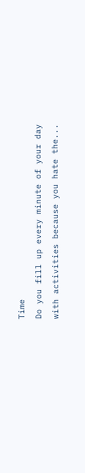Time
Do you fill up every minute of your day with activities because you hate the...